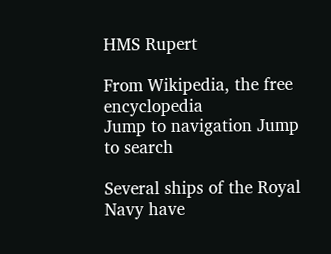HMS Rupert

From Wikipedia, the free encyclopedia
Jump to navigation Jump to search

Several ships of the Royal Navy have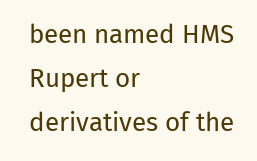been named HMS Rupert or derivatives of the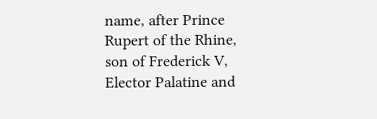name, after Prince Rupert of the Rhine, son of Frederick V, Elector Palatine and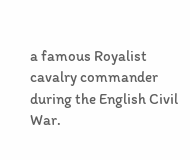a famous Royalist cavalry commander during the English Civil War.